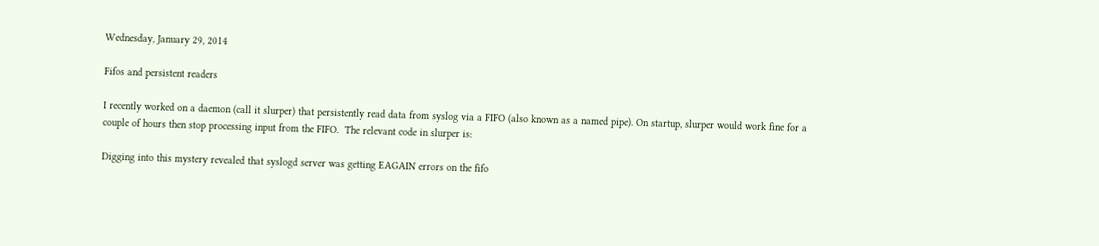Wednesday, January 29, 2014

Fifos and persistent readers

I recently worked on a daemon (call it slurper) that persistently read data from syslog via a FIFO (also known as a named pipe). On startup, slurper would work fine for a couple of hours then stop processing input from the FIFO.  The relevant code in slurper is:

Digging into this mystery revealed that syslogd server was getting EAGAIN errors on the fifo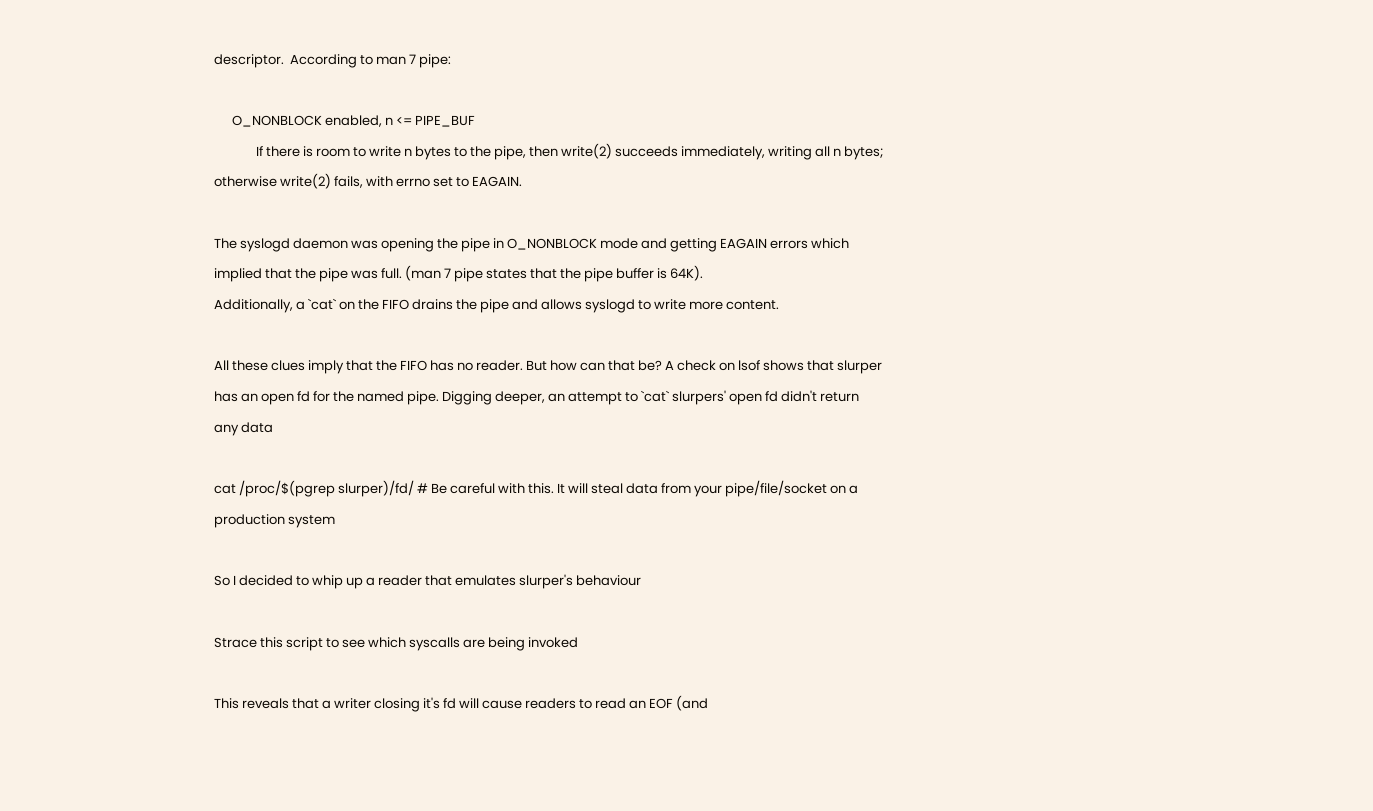descriptor.  According to man 7 pipe:

      O_NONBLOCK enabled, n <= PIPE_BUF
              If there is room to write n bytes to the pipe, then write(2) succeeds immediately, writing all n bytes; otherwise write(2) fails, with errno set to EAGAIN.

The syslogd daemon was opening the pipe in O_NONBLOCK mode and getting EAGAIN errors which implied that the pipe was full. (man 7 pipe states that the pipe buffer is 64K).
Additionally, a `cat` on the FIFO drains the pipe and allows syslogd to write more content.

All these clues imply that the FIFO has no reader. But how can that be? A check on lsof shows that slurper has an open fd for the named pipe. Digging deeper, an attempt to `cat` slurpers' open fd didn't return any data

cat /proc/$(pgrep slurper)/fd/ # Be careful with this. It will steal data from your pipe/file/socket on a production system

So I decided to whip up a reader that emulates slurper's behaviour

Strace this script to see which syscalls are being invoked

This reveals that a writer closing it's fd will cause readers to read an EOF (and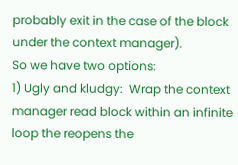probably exit in the case of the block under the context manager).
So we have two options:
1) Ugly and kludgy:  Wrap the context manager read block within an infinite loop the reopens the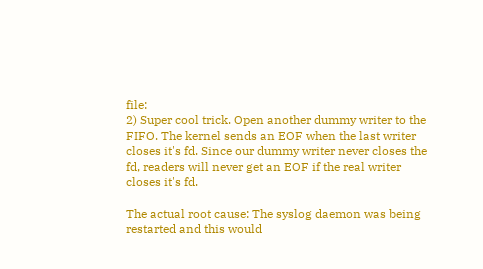file:
2) Super cool trick. Open another dummy writer to the FIFO. The kernel sends an EOF when the last writer closes it's fd. Since our dummy writer never closes the fd, readers will never get an EOF if the real writer closes it's fd.

The actual root cause: The syslog daemon was being restarted and this would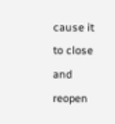cause it to close and reopen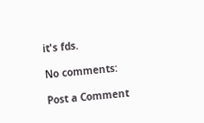it's fds.

No comments:

Post a Comment